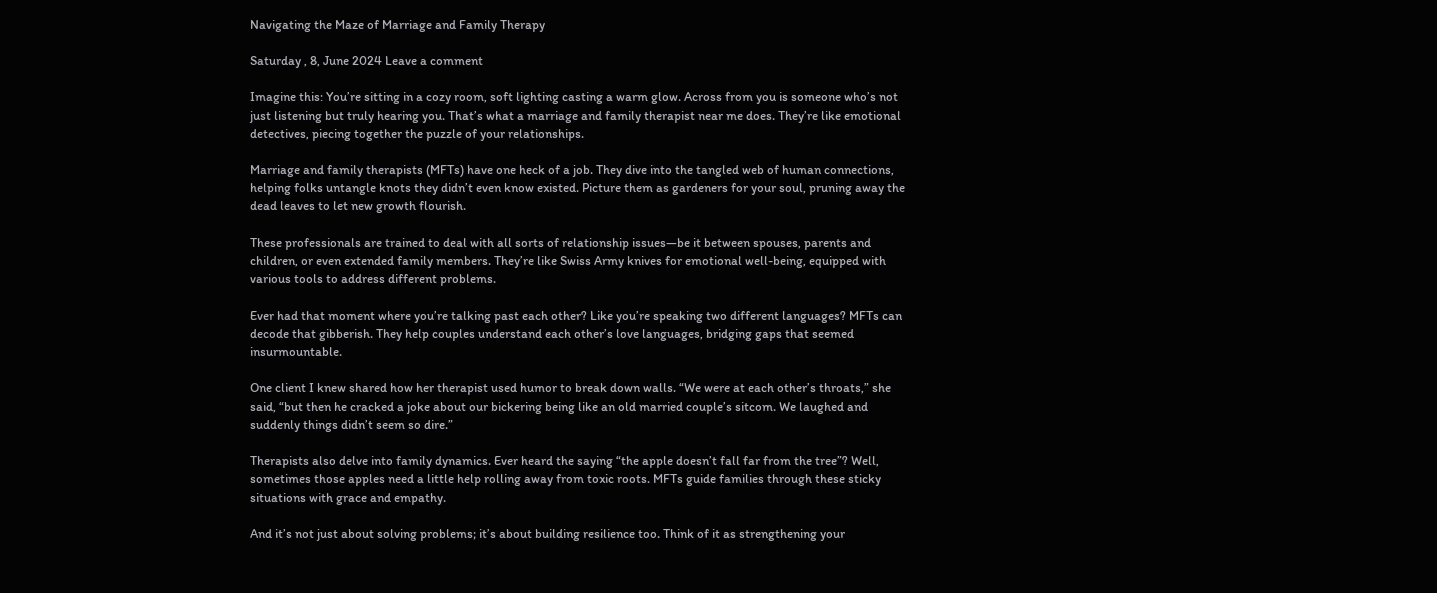Navigating the Maze of Marriage and Family Therapy

Saturday , 8, June 2024 Leave a comment

Imagine this: You’re sitting in a cozy room, soft lighting casting a warm glow. Across from you is someone who’s not just listening but truly hearing you. That’s what a marriage and family therapist near me does. They’re like emotional detectives, piecing together the puzzle of your relationships.

Marriage and family therapists (MFTs) have one heck of a job. They dive into the tangled web of human connections, helping folks untangle knots they didn’t even know existed. Picture them as gardeners for your soul, pruning away the dead leaves to let new growth flourish.

These professionals are trained to deal with all sorts of relationship issues—be it between spouses, parents and children, or even extended family members. They’re like Swiss Army knives for emotional well-being, equipped with various tools to address different problems.

Ever had that moment where you’re talking past each other? Like you’re speaking two different languages? MFTs can decode that gibberish. They help couples understand each other’s love languages, bridging gaps that seemed insurmountable.

One client I knew shared how her therapist used humor to break down walls. “We were at each other’s throats,” she said, “but then he cracked a joke about our bickering being like an old married couple’s sitcom. We laughed and suddenly things didn’t seem so dire.”

Therapists also delve into family dynamics. Ever heard the saying “the apple doesn’t fall far from the tree”? Well, sometimes those apples need a little help rolling away from toxic roots. MFTs guide families through these sticky situations with grace and empathy.

And it’s not just about solving problems; it’s about building resilience too. Think of it as strengthening your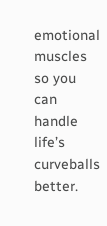emotional muscles so you can handle life’s curveballs better.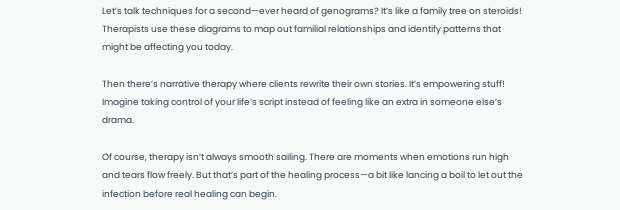Let’s talk techniques for a second—ever heard of genograms? It’s like a family tree on steroids! Therapists use these diagrams to map out familial relationships and identify patterns that might be affecting you today.

Then there’s narrative therapy where clients rewrite their own stories. It’s empowering stuff! Imagine taking control of your life’s script instead of feeling like an extra in someone else’s drama.

Of course, therapy isn’t always smooth sailing. There are moments when emotions run high and tears flow freely. But that’s part of the healing process—a bit like lancing a boil to let out the infection before real healing can begin.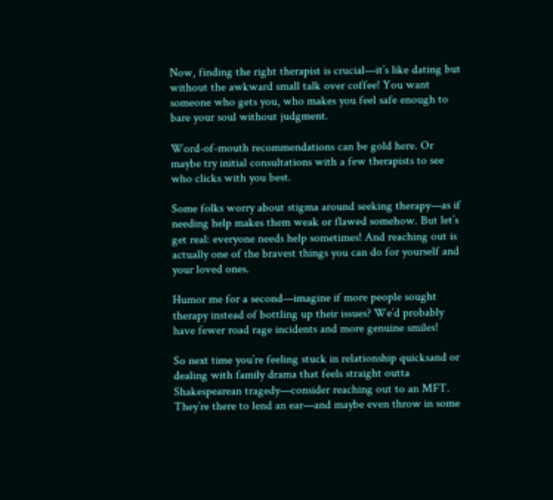Now, finding the right therapist is crucial—it’s like dating but without the awkward small talk over coffee! You want someone who gets you, who makes you feel safe enough to bare your soul without judgment.

Word-of-mouth recommendations can be gold here. Or maybe try initial consultations with a few therapists to see who clicks with you best.

Some folks worry about stigma around seeking therapy—as if needing help makes them weak or flawed somehow. But let’s get real: everyone needs help sometimes! And reaching out is actually one of the bravest things you can do for yourself and your loved ones.

Humor me for a second—imagine if more people sought therapy instead of bottling up their issues? We’d probably have fewer road rage incidents and more genuine smiles!

So next time you’re feeling stuck in relationship quicksand or dealing with family drama that feels straight outta Shakespearean tragedy—consider reaching out to an MFT. They’re there to lend an ear—and maybe even throw in some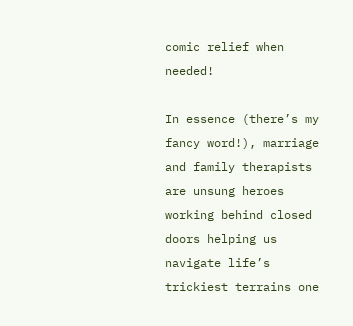comic relief when needed!

In essence (there’s my fancy word!), marriage and family therapists are unsung heroes working behind closed doors helping us navigate life’s trickiest terrains one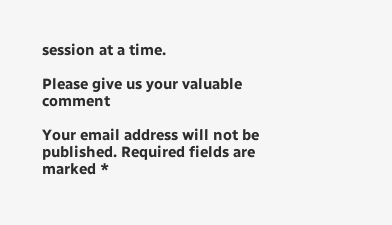session at a time.

Please give us your valuable comment

Your email address will not be published. Required fields are marked *